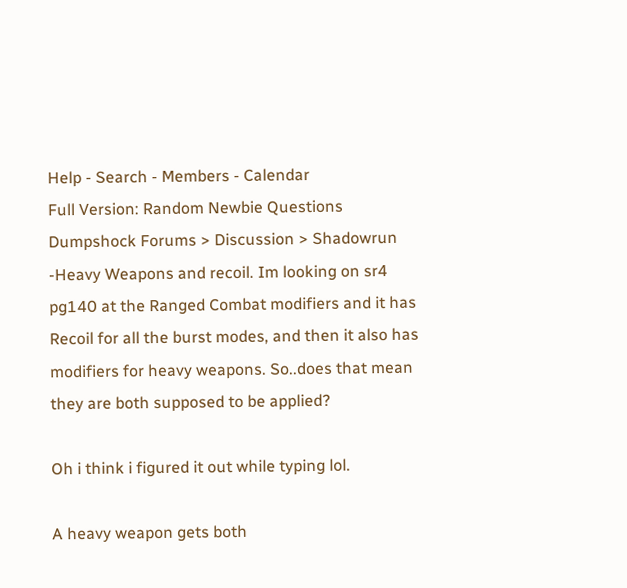Help - Search - Members - Calendar
Full Version: Random Newbie Questions
Dumpshock Forums > Discussion > Shadowrun
-Heavy Weapons and recoil. Im looking on sr4 pg140 at the Ranged Combat modifiers and it has Recoil for all the burst modes, and then it also has modifiers for heavy weapons. So..does that mean they are both supposed to be applied?

Oh i think i figured it out while typing lol.

A heavy weapon gets both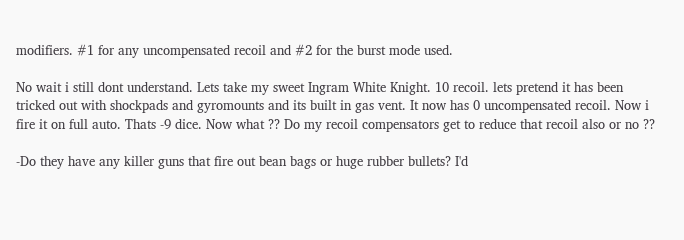modifiers. #1 for any uncompensated recoil and #2 for the burst mode used.

No wait i still dont understand. Lets take my sweet Ingram White Knight. 10 recoil. lets pretend it has been tricked out with shockpads and gyromounts and its built in gas vent. It now has 0 uncompensated recoil. Now i fire it on full auto. Thats -9 dice. Now what ?? Do my recoil compensators get to reduce that recoil also or no ??

-Do they have any killer guns that fire out bean bags or huge rubber bullets? I'd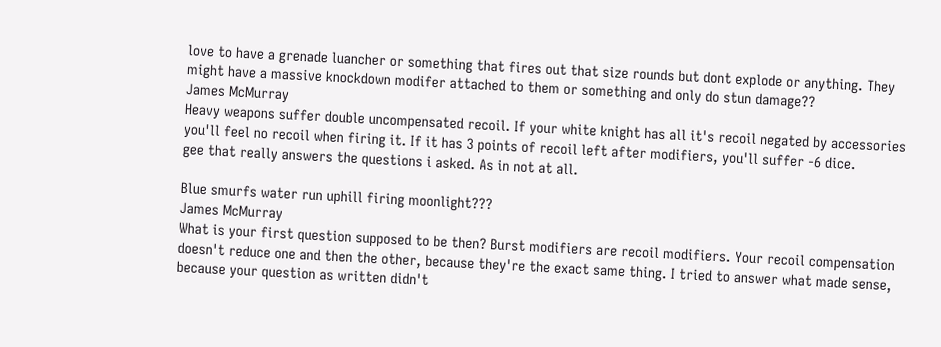love to have a grenade luancher or something that fires out that size rounds but dont explode or anything. They might have a massive knockdown modifer attached to them or something and only do stun damage??
James McMurray
Heavy weapons suffer double uncompensated recoil. If your white knight has all it's recoil negated by accessories you'll feel no recoil when firing it. If it has 3 points of recoil left after modifiers, you'll suffer -6 dice.
gee that really answers the questions i asked. As in not at all.

Blue smurfs water run uphill firing moonlight???
James McMurray
What is your first question supposed to be then? Burst modifiers are recoil modifiers. Your recoil compensation doesn't reduce one and then the other, because they're the exact same thing. I tried to answer what made sense, because your question as written didn't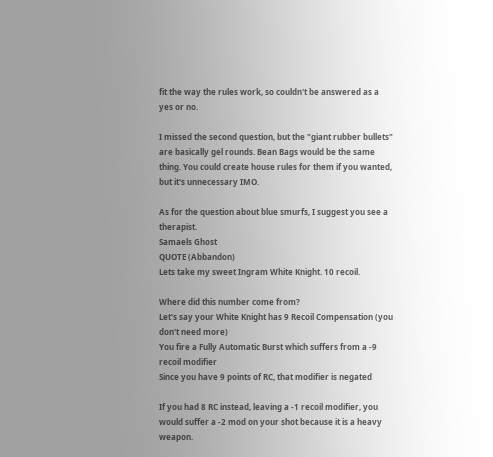fit the way the rules work, so couldn't be answered as a yes or no.

I missed the second question, but the "giant rubber bullets" are basically gel rounds. Bean Bags would be the same thing. You could create house rules for them if you wanted, but it's unnecessary IMO.

As for the question about blue smurfs, I suggest you see a therapist.
Samaels Ghost
QUOTE (Abbandon)
Lets take my sweet Ingram White Knight. 10 recoil.

Where did this number come from?
Let's say your White Knight has 9 Recoil Compensation (you don't need more)
You fire a Fully Automatic Burst which suffers from a -9 recoil modifier
Since you have 9 points of RC, that modifier is negated

If you had 8 RC instead, leaving a -1 recoil modifier, you would suffer a -2 mod on your shot because it is a heavy weapon.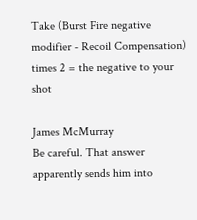Take (Burst Fire negative modifier - Recoil Compensation) times 2 = the negative to your shot

James McMurray
Be careful. That answer apparently sends him into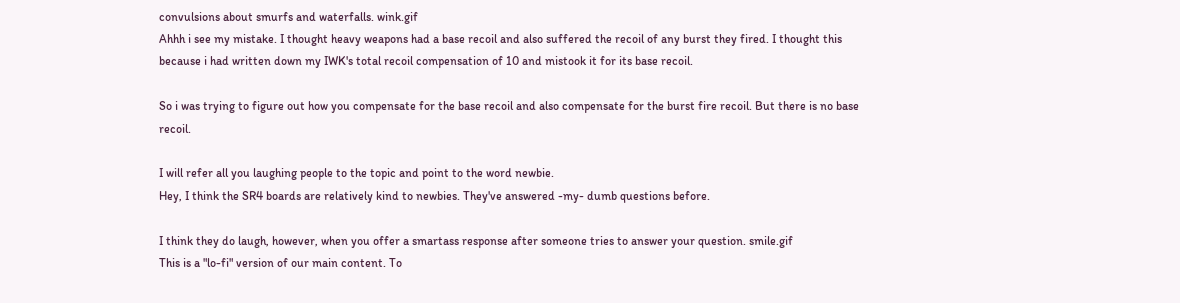convulsions about smurfs and waterfalls. wink.gif
Ahhh i see my mistake. I thought heavy weapons had a base recoil and also suffered the recoil of any burst they fired. I thought this because i had written down my IWK's total recoil compensation of 10 and mistook it for its base recoil.

So i was trying to figure out how you compensate for the base recoil and also compensate for the burst fire recoil. But there is no base recoil.

I will refer all you laughing people to the topic and point to the word newbie.
Hey, I think the SR4 boards are relatively kind to newbies. They've answered -my- dumb questions before.

I think they do laugh, however, when you offer a smartass response after someone tries to answer your question. smile.gif
This is a "lo-fi" version of our main content. To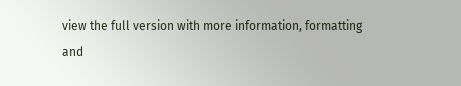view the full version with more information, formatting and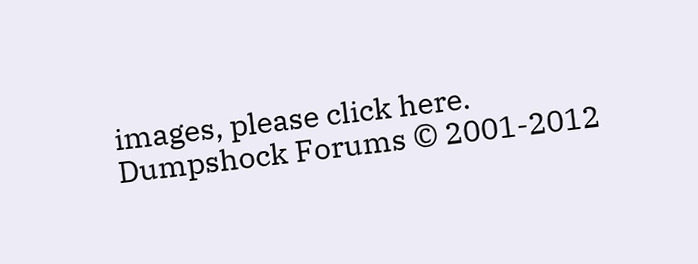images, please click here.
Dumpshock Forums © 2001-2012